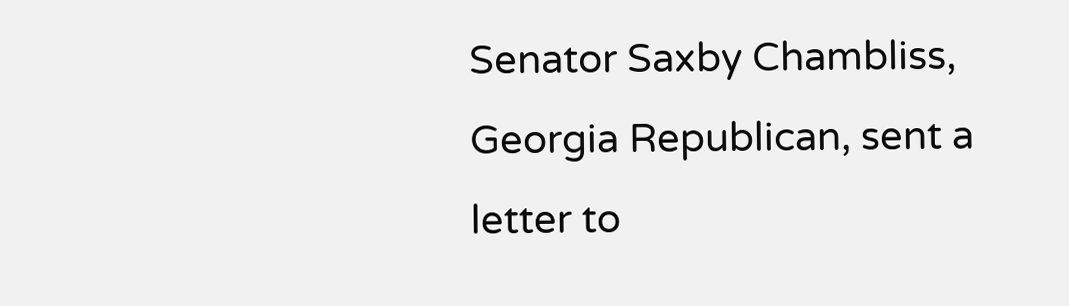Senator Saxby Chambliss, Georgia Republican, sent a letter to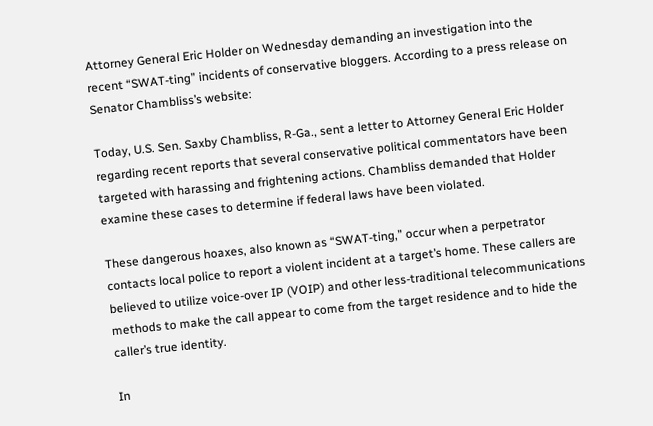Attorney General Eric Holder on Wednesday demanding an investigation into the recent “SWAT-ting” incidents of conservative bloggers. According to a press release on Senator Chambliss’s website:

Today, U.S. Sen. Saxby Chambliss, R-Ga., sent a letter to Attorney General Eric Holder regarding recent reports that several conservative political commentators have been targeted with harassing and frightening actions. Chambliss demanded that Holder examine these cases to determine if federal laws have been violated.

These dangerous hoaxes, also known as “SWAT-ting,” occur when a perpetrator contacts local police to report a violent incident at a target’s home. These callers are believed to utilize voice-over IP (VOIP) and other less-traditional telecommunications methods to make the call appear to come from the target residence and to hide the caller’s true identity.

In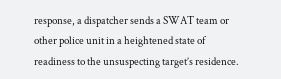response, a dispatcher sends a SWAT team or other police unit in a heightened state of readiness to the unsuspecting target’s residence.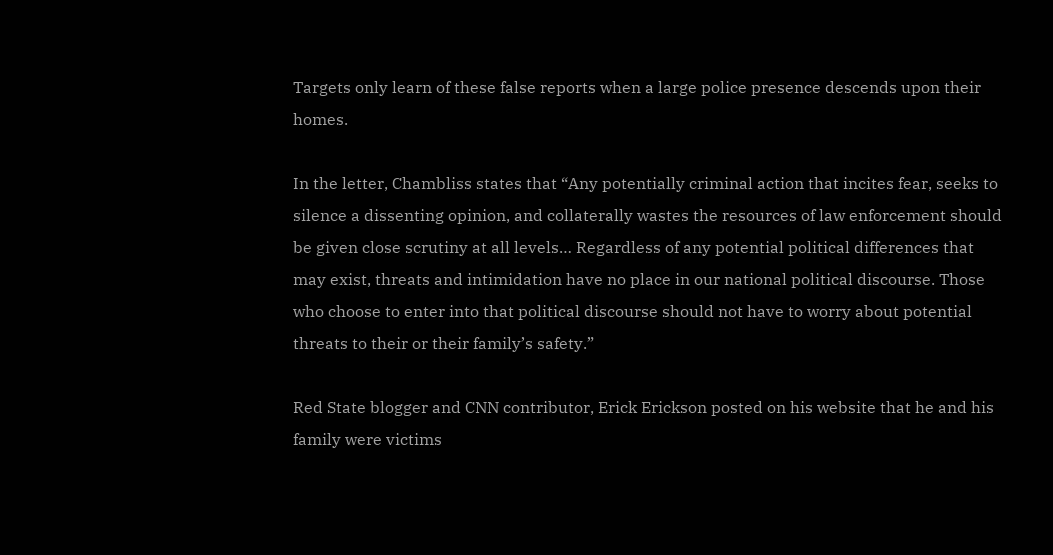Targets only learn of these false reports when a large police presence descends upon their homes.

In the letter, Chambliss states that “Any potentially criminal action that incites fear, seeks to silence a dissenting opinion, and collaterally wastes the resources of law enforcement should be given close scrutiny at all levels… Regardless of any potential political differences that may exist, threats and intimidation have no place in our national political discourse. Those who choose to enter into that political discourse should not have to worry about potential threats to their or their family’s safety.”

Red State blogger and CNN contributor, Erick Erickson posted on his website that he and his family were victims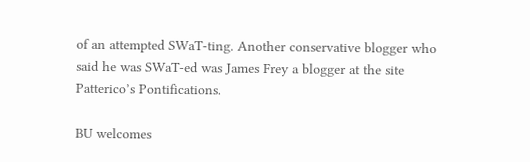of an attempted SWaT-ting. Another conservative blogger who said he was SWaT-ed was James Frey a blogger at the site Patterico’s Pontifications.

BU welcomes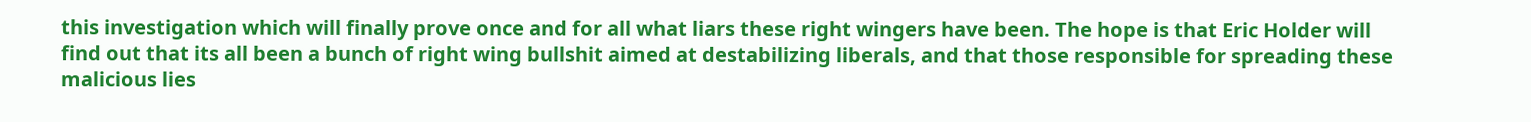this investigation which will finally prove once and for all what liars these right wingers have been. The hope is that Eric Holder will find out that its all been a bunch of right wing bullshit aimed at destabilizing liberals, and that those responsible for spreading these malicious lies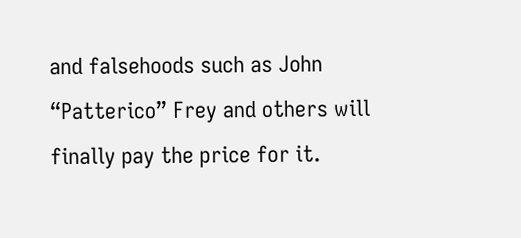and falsehoods such as John “Patterico” Frey and others will finally pay the price for it.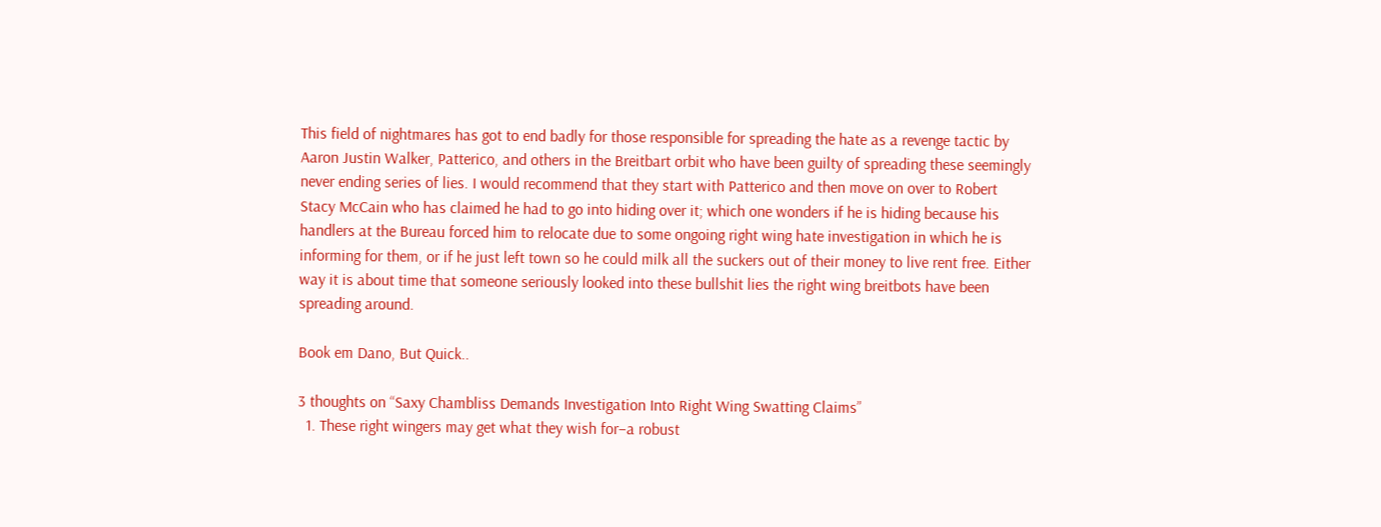This field of nightmares has got to end badly for those responsible for spreading the hate as a revenge tactic by Aaron Justin Walker, Patterico, and others in the Breitbart orbit who have been guilty of spreading these seemingly never ending series of lies. I would recommend that they start with Patterico and then move on over to Robert Stacy McCain who has claimed he had to go into hiding over it; which one wonders if he is hiding because his handlers at the Bureau forced him to relocate due to some ongoing right wing hate investigation in which he is informing for them, or if he just left town so he could milk all the suckers out of their money to live rent free. Either way it is about time that someone seriously looked into these bullshit lies the right wing breitbots have been spreading around.

Book em Dano, But Quick..

3 thoughts on “Saxy Chambliss Demands Investigation Into Right Wing Swatting Claims”
  1. These right wingers may get what they wish for–a robust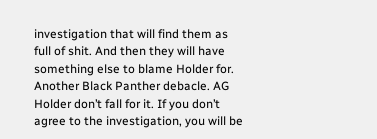investigation that will find them as full of shit. And then they will have something else to blame Holder for. Another Black Panther debacle. AG Holder don’t fall for it. If you don’t agree to the investigation, you will be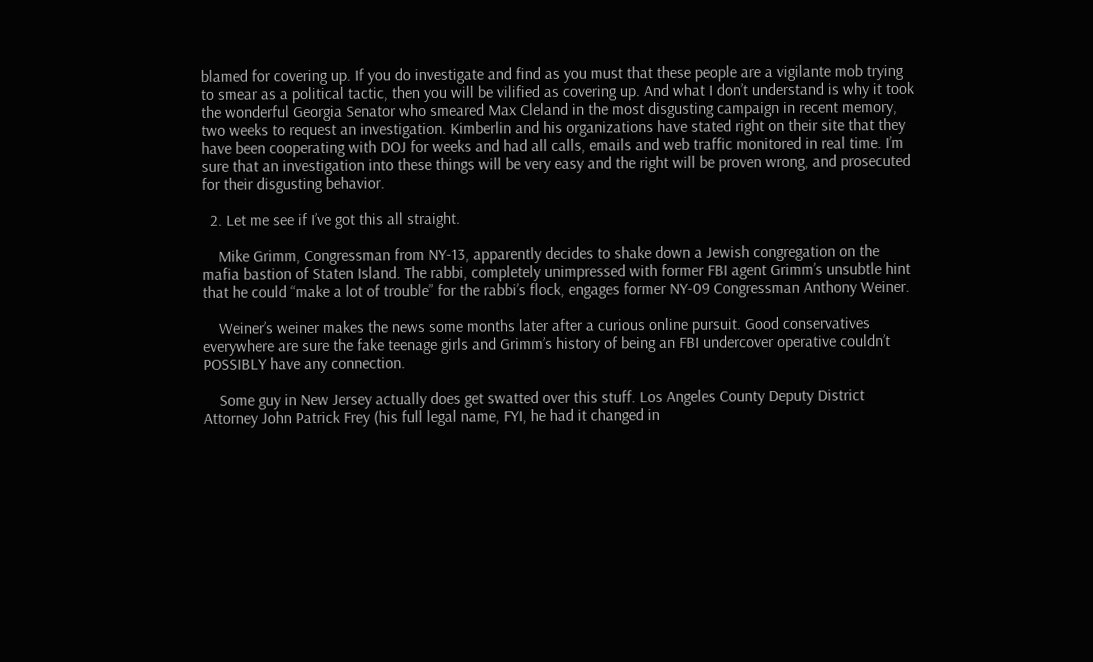blamed for covering up. If you do investigate and find as you must that these people are a vigilante mob trying to smear as a political tactic, then you will be vilified as covering up. And what I don’t understand is why it took the wonderful Georgia Senator who smeared Max Cleland in the most disgusting campaign in recent memory, two weeks to request an investigation. Kimberlin and his organizations have stated right on their site that they have been cooperating with DOJ for weeks and had all calls, emails and web traffic monitored in real time. I’m sure that an investigation into these things will be very easy and the right will be proven wrong, and prosecuted for their disgusting behavior.

  2. Let me see if I’ve got this all straight.

    Mike Grimm, Congressman from NY-13, apparently decides to shake down a Jewish congregation on the mafia bastion of Staten Island. The rabbi, completely unimpressed with former FBI agent Grimm’s unsubtle hint that he could “make a lot of trouble” for the rabbi’s flock, engages former NY-09 Congressman Anthony Weiner.

    Weiner’s weiner makes the news some months later after a curious online pursuit. Good conservatives everywhere are sure the fake teenage girls and Grimm’s history of being an FBI undercover operative couldn’t POSSIBLY have any connection.

    Some guy in New Jersey actually does get swatted over this stuff. Los Angeles County Deputy District Attorney John Patrick Frey (his full legal name, FYI, he had it changed in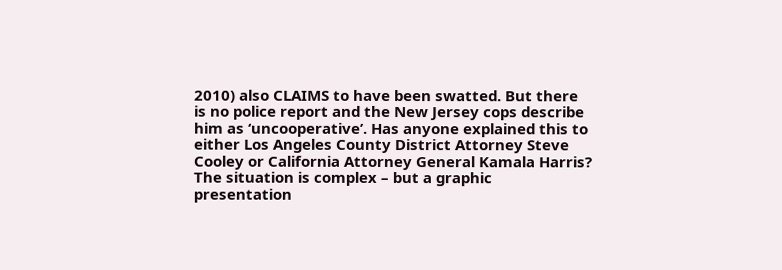2010) also CLAIMS to have been swatted. But there is no police report and the New Jersey cops describe him as ‘uncooperative’. Has anyone explained this to either Los Angeles County District Attorney Steve Cooley or California Attorney General Kamala Harris? The situation is complex – but a graphic presentation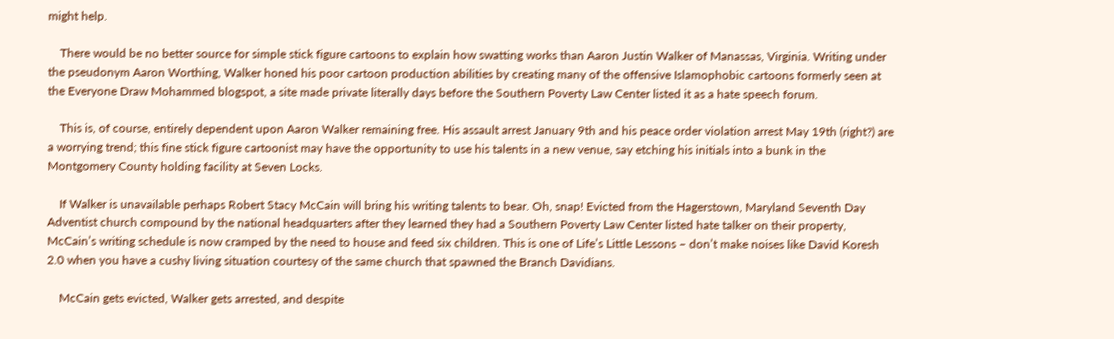might help.

    There would be no better source for simple stick figure cartoons to explain how swatting works than Aaron Justin Walker of Manassas, Virginia. Writing under the pseudonym Aaron Worthing, Walker honed his poor cartoon production abilities by creating many of the offensive Islamophobic cartoons formerly seen at the Everyone Draw Mohammed blogspot, a site made private literally days before the Southern Poverty Law Center listed it as a hate speech forum.

    This is, of course, entirely dependent upon Aaron Walker remaining free. His assault arrest January 9th and his peace order violation arrest May 19th (right?) are a worrying trend; this fine stick figure cartoonist may have the opportunity to use his talents in a new venue, say etching his initials into a bunk in the Montgomery County holding facility at Seven Locks.

    If Walker is unavailable perhaps Robert Stacy McCain will bring his writing talents to bear. Oh, snap! Evicted from the Hagerstown, Maryland Seventh Day Adventist church compound by the national headquarters after they learned they had a Southern Poverty Law Center listed hate talker on their property, McCain’s writing schedule is now cramped by the need to house and feed six children. This is one of Life’s Little Lessons – don’t make noises like David Koresh 2.0 when you have a cushy living situation courtesy of the same church that spawned the Branch Davidians.

    McCain gets evicted, Walker gets arrested, and despite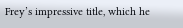Frey’s impressive title, which he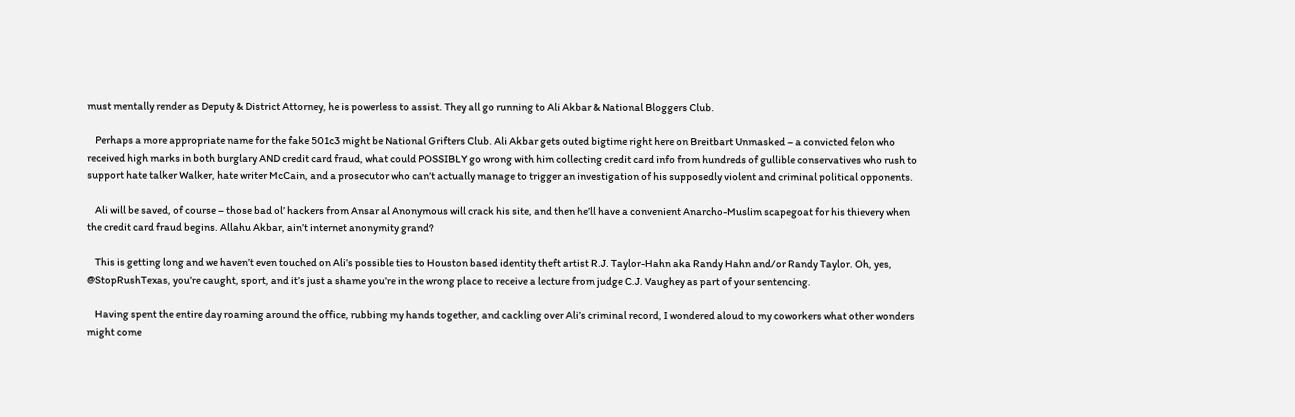must mentally render as Deputy & District Attorney, he is powerless to assist. They all go running to Ali Akbar & National Bloggers Club.

    Perhaps a more appropriate name for the fake 501c3 might be National Grifters Club. Ali Akbar gets outed bigtime right here on Breitbart Unmasked – a convicted felon who received high marks in both burglary AND credit card fraud, what could POSSIBLY go wrong with him collecting credit card info from hundreds of gullible conservatives who rush to support hate talker Walker, hate writer McCain, and a prosecutor who can’t actually manage to trigger an investigation of his supposedly violent and criminal political opponents.

    Ali will be saved, of course – those bad ol’ hackers from Ansar al Anonymous will crack his site, and then he’ll have a convenient Anarcho-Muslim scapegoat for his thievery when the credit card fraud begins. Allahu Akbar, ain’t internet anonymity grand?

    This is getting long and we haven’t even touched on Ali’s possible ties to Houston based identity theft artist R.J. Taylor-Hahn aka Randy Hahn and/or Randy Taylor. Oh, yes, @StopRushTexas, you’re caught, sport, and it’s just a shame you’re in the wrong place to receive a lecture from judge C.J. Vaughey as part of your sentencing.

    Having spent the entire day roaming around the office, rubbing my hands together, and cackling over Ali’s criminal record, I wondered aloud to my coworkers what other wonders might come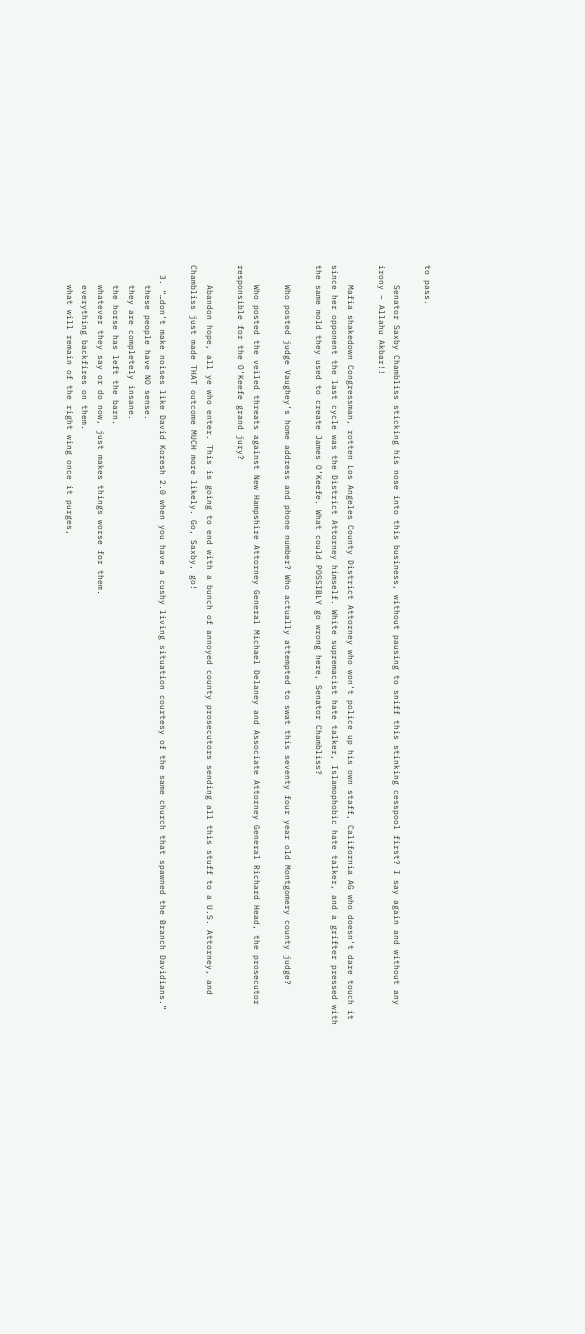to pass.

    Senator Saxby Chambliss sticking his nose into this business, without pausing to sniff this stinking cesspool first? I say again and without any irony – Allahu Akbar!!

    Mafia shakedown Congressman, rotten Los Angeles County District Attorney who won’t police up his own staff, California AG who doesn’t dare touch it since her opponent the last cycle was the District Attorney himself. White supremacist hate talker, Islamophobic hate talker, and a grifter pressed with the same mold they used to create James O’Keefe. What could POSSIBLY go wrong here, Senator Chambliss?

    Who posted judge Vaughey’s home address and phone number? Who actually attempted to swat this seventy four year old Montgomery county judge?

    Who posted the veiled threats against New Hampshire Attorney General Michael Delaney and Associate Attorney General Richard Head, the prosecutor responsible for the O’Keefe grand jury?

    Abandon hope, all ye who enter. This is going to end with a bunch of annoyed county prosecutors sending all this stuff to a U.S. Attorney, and Chambliss just made THAT outcome MUCH more likely. Go, Saxby, go!

  3. “…don’t make noises like David Koresh 2.0 when you have a cushy living situation courtesy of the same church that spawned the Branch Davidians.”
    these people have NO sense.
    they are completely insane.
    the horse has left the barn.
    whatever they say or do now, just makes things worse for them.
    everything backfires on them.
    what will remain of the right wing once it purges,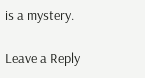is a mystery.

Leave a Reply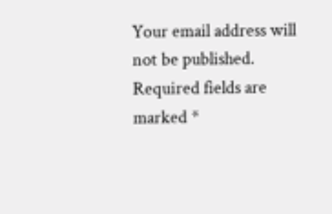Your email address will not be published. Required fields are marked *